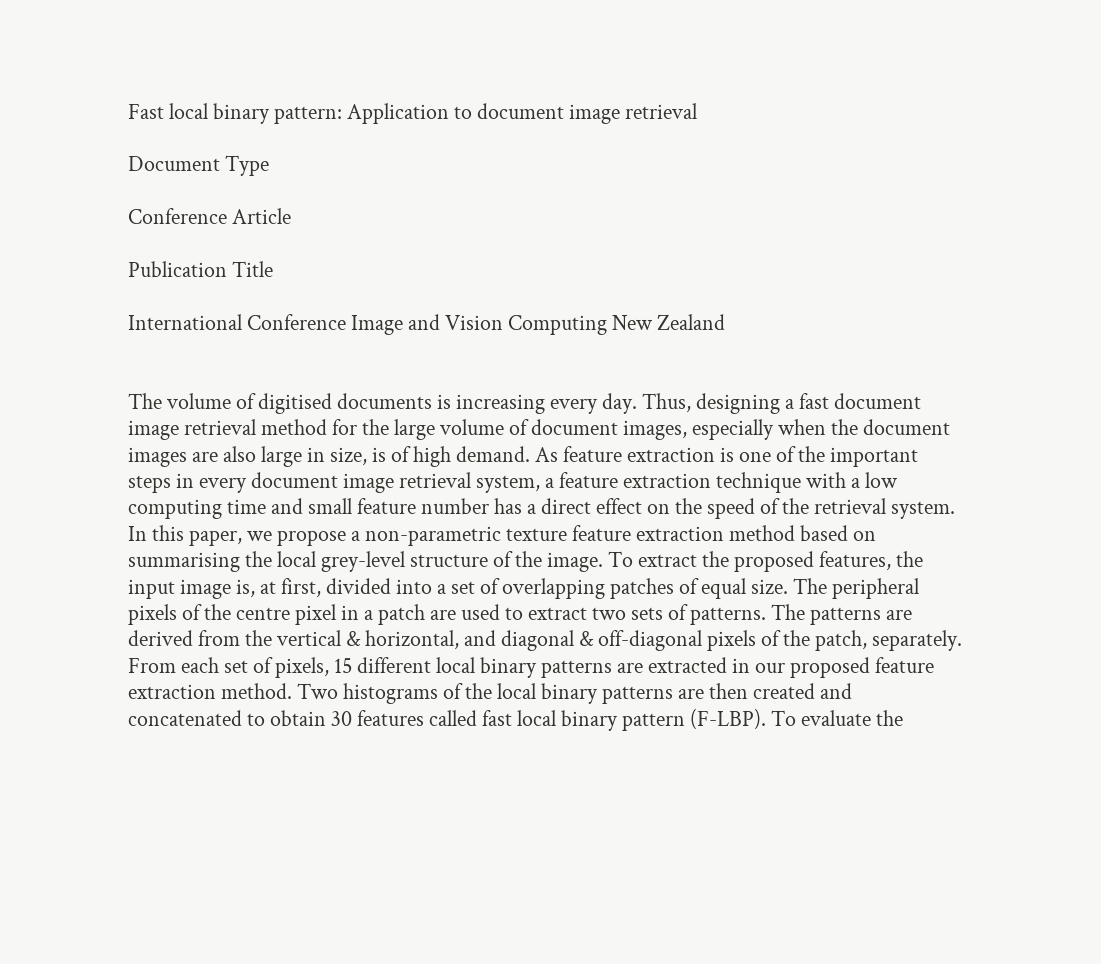Fast local binary pattern: Application to document image retrieval

Document Type

Conference Article

Publication Title

International Conference Image and Vision Computing New Zealand


The volume of digitised documents is increasing every day. Thus, designing a fast document image retrieval method for the large volume of document images, especially when the document images are also large in size, is of high demand. As feature extraction is one of the important steps in every document image retrieval system, a feature extraction technique with a low computing time and small feature number has a direct effect on the speed of the retrieval system. In this paper, we propose a non-parametric texture feature extraction method based on summarising the local grey-level structure of the image. To extract the proposed features, the input image is, at first, divided into a set of overlapping patches of equal size. The peripheral pixels of the centre pixel in a patch are used to extract two sets of patterns. The patterns are derived from the vertical & horizontal, and diagonal & off-diagonal pixels of the patch, separately. From each set of pixels, 15 different local binary patterns are extracted in our proposed feature extraction method. Two histograms of the local binary patterns are then created and concatenated to obtain 30 features called fast local binary pattern (F-LBP). To evaluate the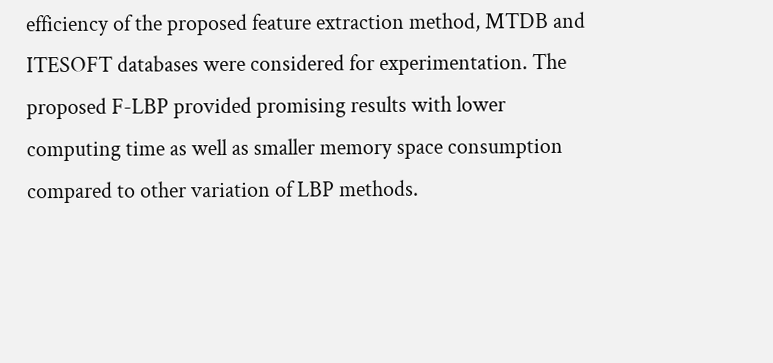efficiency of the proposed feature extraction method, MTDB and ITESOFT databases were considered for experimentation. The proposed F-LBP provided promising results with lower computing time as well as smaller memory space consumption compared to other variation of LBP methods.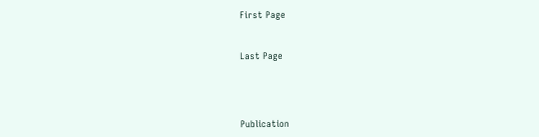First Page


Last Page




Publication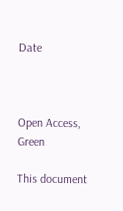Date



Open Access, Green

This document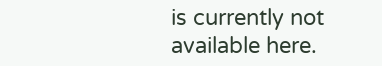is currently not available here.